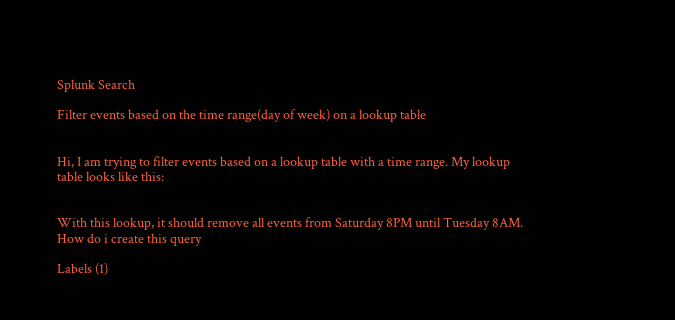Splunk Search

Filter events based on the time range(day of week) on a lookup table


Hi, I am trying to filter events based on a lookup table with a time range. My lookup table looks like this:


With this lookup, it should remove all events from Saturday 8PM until Tuesday 8AM. How do i create this query

Labels (1)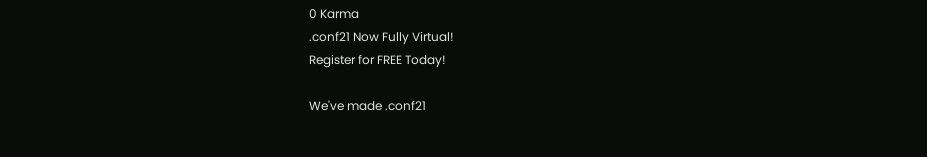0 Karma
.conf21 Now Fully Virtual!
Register for FREE Today!

We've made .conf21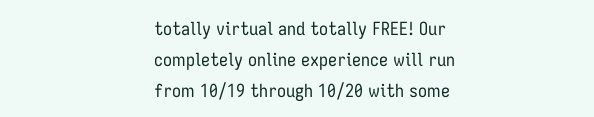totally virtual and totally FREE! Our completely online experience will run from 10/19 through 10/20 with some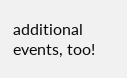additional events, too!